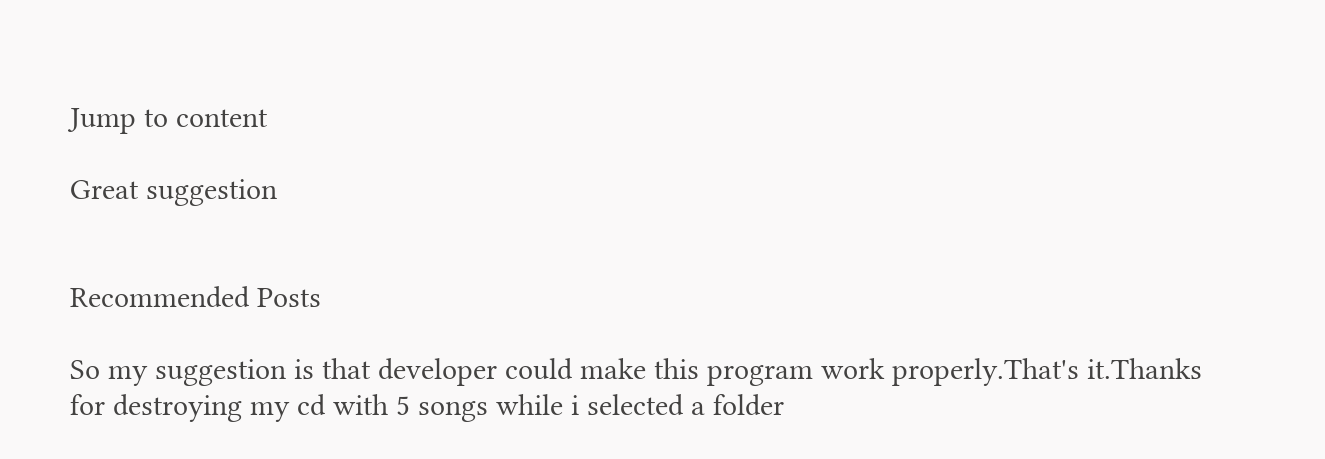Jump to content

Great suggestion


Recommended Posts

So my suggestion is that developer could make this program work properly.That's it.Thanks for destroying my cd with 5 songs while i selected a folder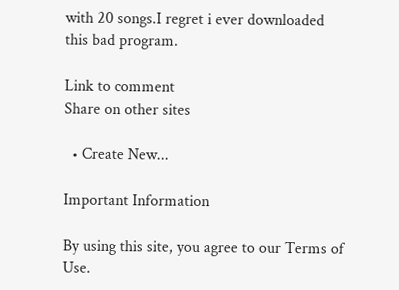with 20 songs.I regret i ever downloaded this bad program.

Link to comment
Share on other sites

  • Create New...

Important Information

By using this site, you agree to our Terms of Use.